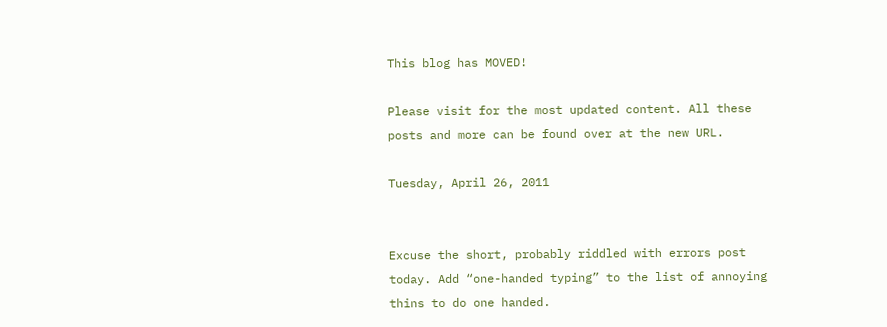This blog has MOVED!

Please visit for the most updated content. All these posts and more can be found over at the new URL.

Tuesday, April 26, 2011


Excuse the short, probably riddled with errors post today. Add “one-handed typing” to the list of annoying thins to do one handed.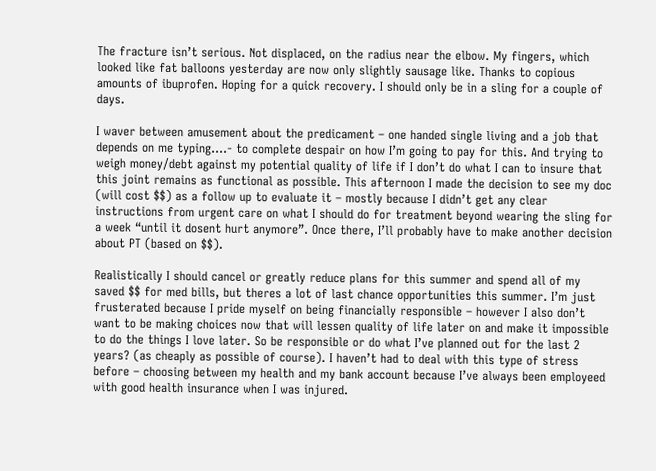The fracture isn’t serious. Not displaced, on the radius near the elbow. My fingers, which looked like fat balloons yesterday are now only slightly sausage like. Thanks to copious amounts of ibuprofen. Hoping for a quick recovery. I should only be in a sling for a couple of days.

I waver between amusement about the predicament – one handed single living and a job that depends on me typing….- to complete despair on how I’m going to pay for this. And trying to weigh money/debt against my potential quality of life if I don’t do what I can to insure that this joint remains as functional as possible. This afternoon I made the decision to see my doc (will cost $$) as a follow up to evaluate it – mostly because I didn’t get any clear instructions from urgent care on what I should do for treatment beyond wearing the sling for a week “until it dosent hurt anymore”. Once there, I’ll probably have to make another decision about PT (based on $$).

Realistically I should cancel or greatly reduce plans for this summer and spend all of my saved $$ for med bills, but theres a lot of last chance opportunities this summer. I’m just frusterated because I pride myself on being financially responsible – however I also don’t want to be making choices now that will lessen quality of life later on and make it impossible to do the things I love later. So be responsible or do what I’ve planned out for the last 2 years? (as cheaply as possible of course). I haven’t had to deal with this type of stress before – choosing between my health and my bank account because I’ve always been employeed with good health insurance when I was injured.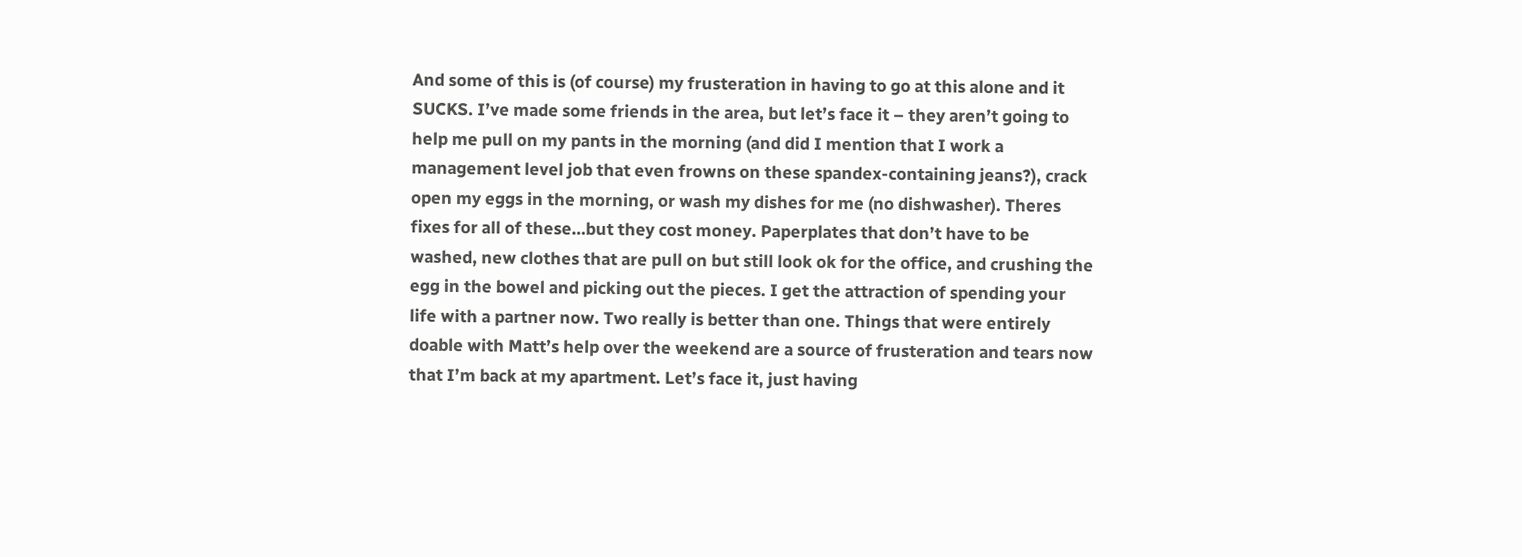And some of this is (of course) my frusteration in having to go at this alone and it SUCKS. I’ve made some friends in the area, but let’s face it – they aren’t going to help me pull on my pants in the morning (and did I mention that I work a management level job that even frowns on these spandex-containing jeans?), crack open my eggs in the morning, or wash my dishes for me (no dishwasher). Theres fixes for all of these…but they cost money. Paperplates that don’t have to be washed, new clothes that are pull on but still look ok for the office, and crushing the egg in the bowel and picking out the pieces. I get the attraction of spending your life with a partner now. Two really is better than one. Things that were entirely doable with Matt’s help over the weekend are a source of frusteration and tears now that I’m back at my apartment. Let’s face it, just having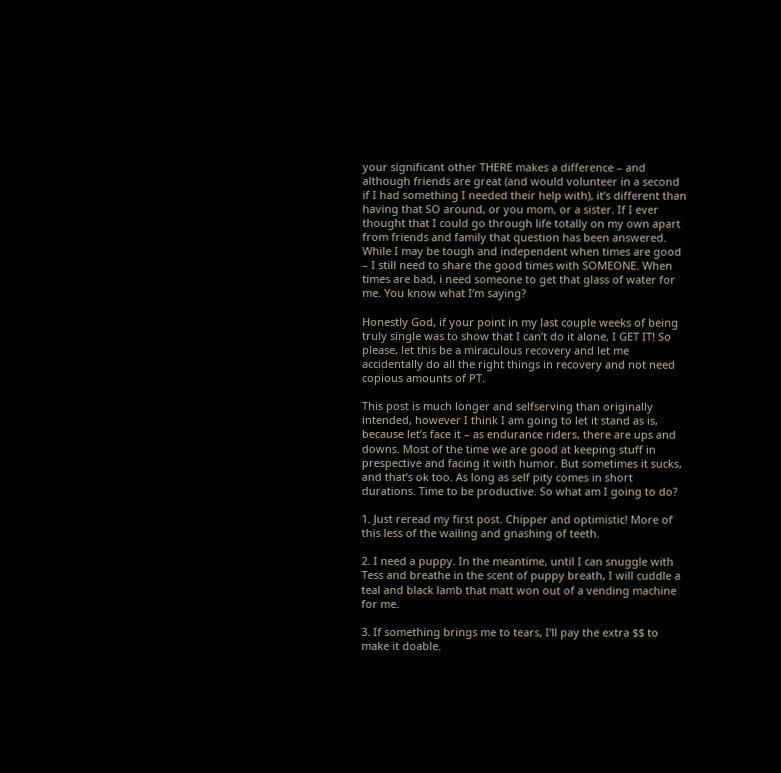your significant other THERE makes a difference – and although friends are great (and would volunteer in a second if I had something I needed their help with), it’s different than having that SO around, or you mom, or a sister. If I ever thought that I could go through life totally on my own apart from friends and family that question has been answered. While I may be tough and independent when times are good – I still need to share the good times with SOMEONE. When times are bad, i need someone to get that glass of water for me. You know what I’m saying?

Honestly God, if your point in my last couple weeks of being truly single was to show that I can’t do it alone, I GET IT! So please, let this be a miraculous recovery and let me accidentally do all the right things in recovery and not need copious amounts of PT.

This post is much longer and selfserving than originally intended, however I think I am going to let it stand as is, because let’s face it – as endurance riders, there are ups and downs. Most of the time we are good at keeping stuff in prespective and facing it with humor. But sometimes it sucks, and that’s ok too. As long as self pity comes in short durations. Time to be productive. So what am I going to do?

1. Just reread my first post. Chipper and optimistic! More of this less of the wailing and gnashing of teeth.

2. I need a puppy. In the meantime, until I can snuggle with Tess and breathe in the scent of puppy breath, I will cuddle a teal and black lamb that matt won out of a vending machine for me.

3. If something brings me to tears, I’ll pay the extra $$ to make it doable.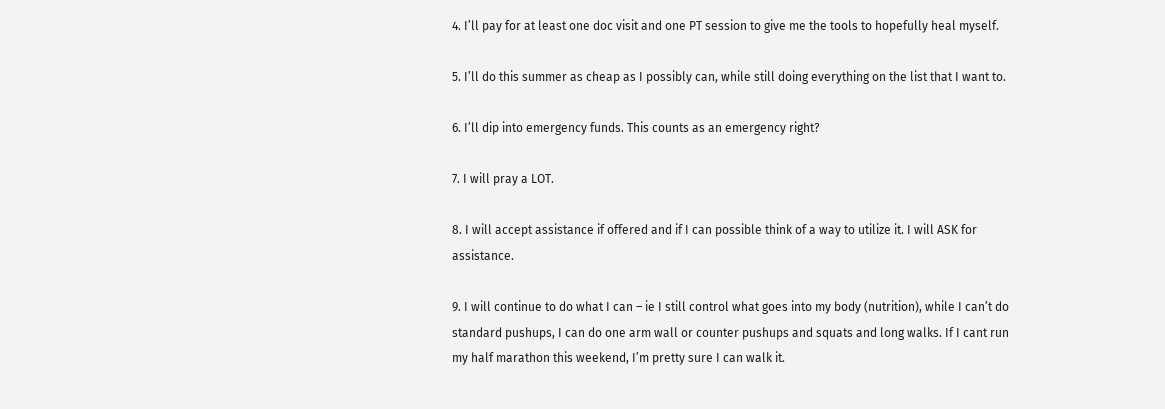4. I’ll pay for at least one doc visit and one PT session to give me the tools to hopefully heal myself.

5. I’ll do this summer as cheap as I possibly can, while still doing everything on the list that I want to.

6. I’ll dip into emergency funds. This counts as an emergency right?

7. I will pray a LOT.

8. I will accept assistance if offered and if I can possible think of a way to utilize it. I will ASK for assistance.

9. I will continue to do what I can – ie I still control what goes into my body (nutrition), while I can’t do standard pushups, I can do one arm wall or counter pushups and squats and long walks. If I cant run my half marathon this weekend, I’m pretty sure I can walk it.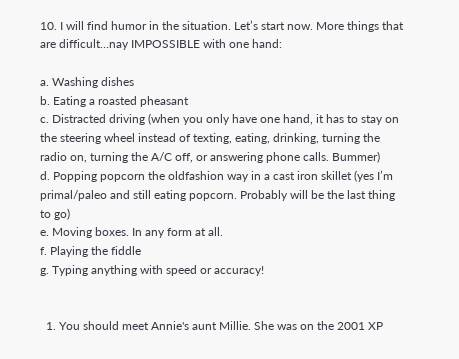10. I will find humor in the situation. Let’s start now. More things that are difficult…nay IMPOSSIBLE with one hand:

a. Washing dishes
b. Eating a roasted pheasant
c. Distracted driving (when you only have one hand, it has to stay on the steering wheel instead of texting, eating, drinking, turning the radio on, turning the A/C off, or answering phone calls. Bummer)
d. Popping popcorn the oldfashion way in a cast iron skillet (yes I’m primal/paleo and still eating popcorn. Probably will be the last thing to go)
e. Moving boxes. In any form at all.
f. Playing the fiddle
g. Typing anything with speed or accuracy!


  1. You should meet Annie's aunt Millie. She was on the 2001 XP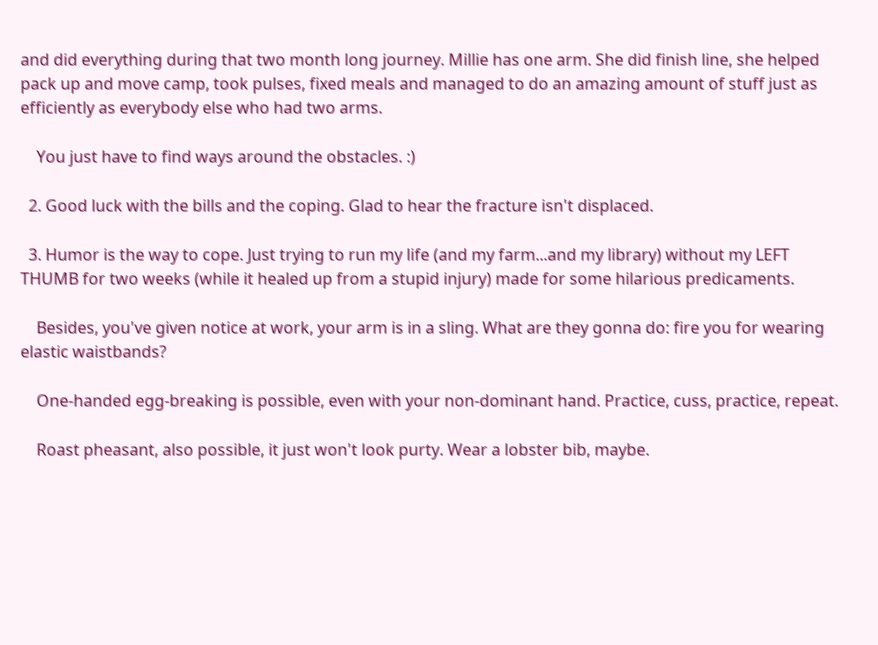and did everything during that two month long journey. Millie has one arm. She did finish line, she helped pack up and move camp, took pulses, fixed meals and managed to do an amazing amount of stuff just as efficiently as everybody else who had two arms.

    You just have to find ways around the obstacles. :)

  2. Good luck with the bills and the coping. Glad to hear the fracture isn't displaced.

  3. Humor is the way to cope. Just trying to run my life (and my farm...and my library) without my LEFT THUMB for two weeks (while it healed up from a stupid injury) made for some hilarious predicaments.

    Besides, you've given notice at work, your arm is in a sling. What are they gonna do: fire you for wearing elastic waistbands?

    One-handed egg-breaking is possible, even with your non-dominant hand. Practice, cuss, practice, repeat.

    Roast pheasant, also possible, it just won't look purty. Wear a lobster bib, maybe.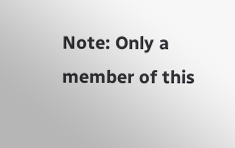Note: Only a member of this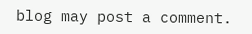blog may post a comment.